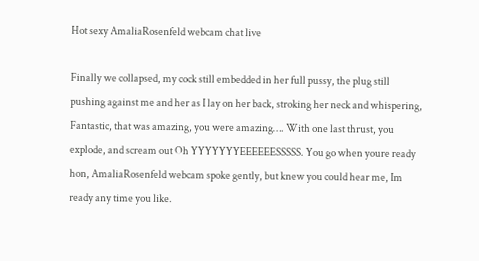Hot sexy AmaliaRosenfeld webcam chat live

Finally we collapsed, my cock still embedded in her full pussy, the plug still pushing against me and her as I lay on her back, stroking her neck and whispering, Fantastic, that was amazing, you were amazing…. With one last thrust, you explode, and scream out Oh YYYYYYYEEEEEESSSSS. You go when youre ready hon, AmaliaRosenfeld webcam spoke gently, but knew you could hear me, Im ready any time you like.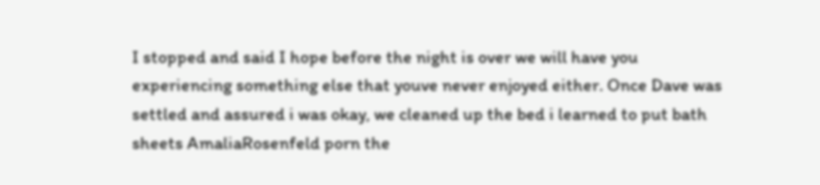I stopped and said I hope before the night is over we will have you experiencing something else that youve never enjoyed either. Once Dave was settled and assured i was okay, we cleaned up the bed i learned to put bath sheets AmaliaRosenfeld porn the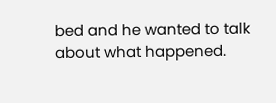bed and he wanted to talk about what happened.